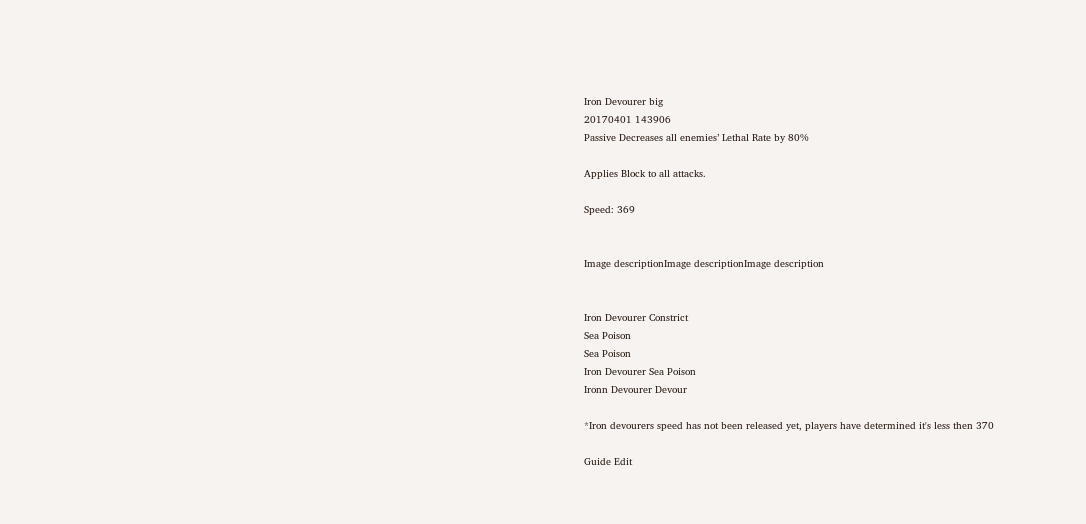Iron Devourer big
20170401 143906
Passive Decreases all enemies’ Lethal Rate by 80%

Applies Block to all attacks.

Speed: 369


Image descriptionImage descriptionImage description


Iron Devourer Constrict
Sea Poison
Sea Poison
Iron Devourer Sea Poison
Ironn Devourer Devour

*Iron devourers speed has not been released yet, players have determined it's less then 370

Guide Edit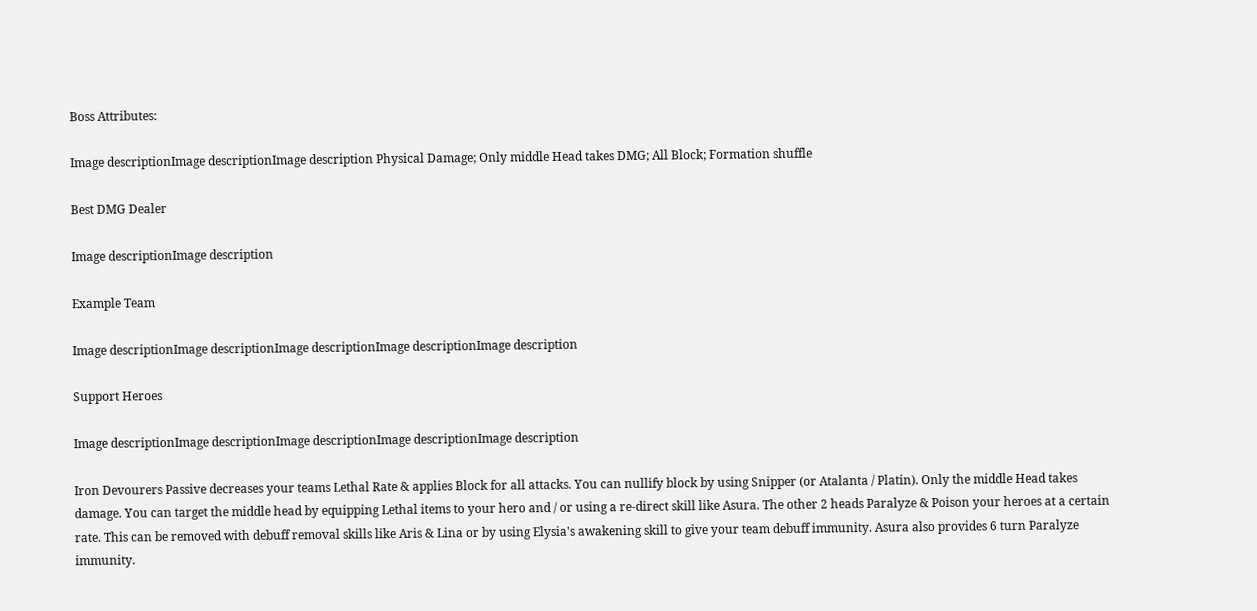Boss Attributes:

Image descriptionImage descriptionImage description Physical Damage; Only middle Head takes DMG; All Block; Formation shuffle

Best DMG Dealer

Image descriptionImage description

Example Team

Image descriptionImage descriptionImage descriptionImage descriptionImage description

Support Heroes

Image descriptionImage descriptionImage descriptionImage descriptionImage description

Iron Devourers Passive decreases your teams Lethal Rate & applies Block for all attacks. You can nullify block by using Snipper (or Atalanta / Platin). Only the middle Head takes damage. You can target the middle head by equipping Lethal items to your hero and / or using a re-direct skill like Asura. The other 2 heads Paralyze & Poison your heroes at a certain rate. This can be removed with debuff removal skills like Aris & Lina or by using Elysia's awakening skill to give your team debuff immunity. Asura also provides 6 turn Paralyze immunity.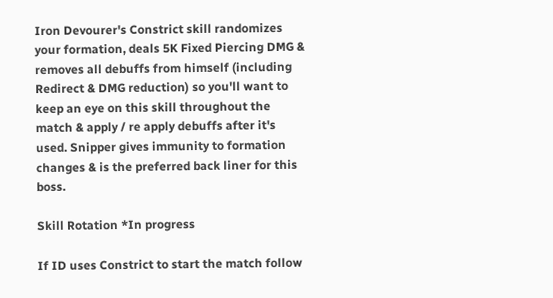Iron Devourer's Constrict skill randomizes your formation, deals 5K Fixed Piercing DMG & removes all debuffs from himself (including Redirect & DMG reduction) so you'll want to keep an eye on this skill throughout the match & apply / re apply debuffs after it's used. Snipper gives immunity to formation changes & is the preferred back liner for this boss.

Skill Rotation *In progress

If ID uses Constrict to start the match follow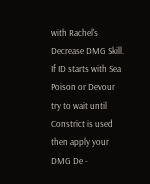with Rachel's Decrease DMG Skill. If ID starts with Sea Poison or Devour try to wait until Constrict is used then apply your DMG De -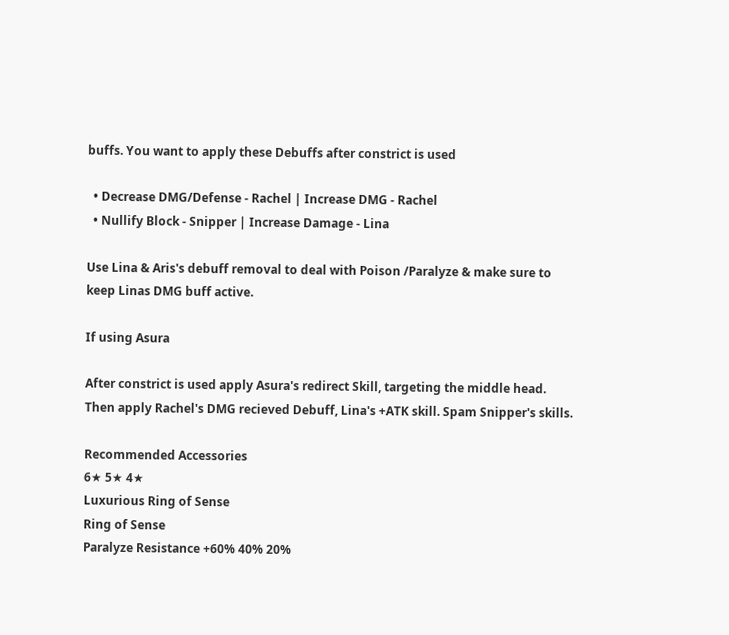buffs. You want to apply these Debuffs after constrict is used

  • Decrease DMG/Defense - Rachel | Increase DMG - Rachel
  • Nullify Block - Snipper | Increase Damage - Lina

Use Lina & Aris's debuff removal to deal with Poison /Paralyze & make sure to keep Linas DMG buff active.

If using Asura

After constrict is used apply Asura's redirect Skill, targeting the middle head. Then apply Rachel's DMG recieved Debuff, Lina's +ATK skill. Spam Snipper's skills.

Recommended Accessories
6★ 5★ 4★
Luxurious Ring of Sense
Ring of Sense
Paralyze Resistance +60% 40% 20%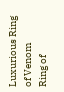Luxurious Ring of Venom
Ring of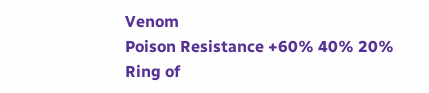Venom
Poison Resistance +60% 40% 20%
Ring of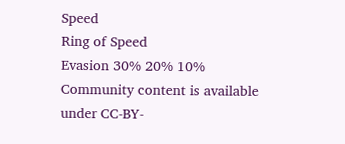Speed
Ring of Speed
Evasion 30% 20% 10%
Community content is available under CC-BY-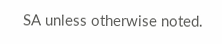SA unless otherwise noted.